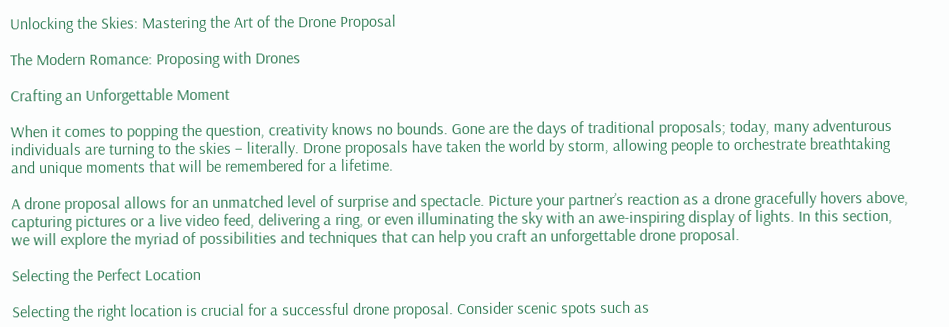Unlocking the Skies: Mastering the Art of the Drone Proposal

The Modern Romance: Proposing with Drones

Crafting an Unforgettable Moment

When it comes to popping the question, creativity knows no bounds. Gone are the days of traditional proposals; today, many adventurous individuals are turning to the skies – literally. Drone proposals have taken the world by storm, allowing people to orchestrate breathtaking and unique moments that will be remembered for a lifetime.

A drone proposal allows for an unmatched level of surprise and spectacle. Picture your partner’s reaction as a drone gracefully hovers above, capturing pictures or a live video feed, delivering a ring, or even illuminating the sky with an awe-inspiring display of lights. In this section, we will explore the myriad of possibilities and techniques that can help you craft an unforgettable drone proposal.

Selecting the Perfect Location

Selecting the right location is crucial for a successful drone proposal. Consider scenic spots such as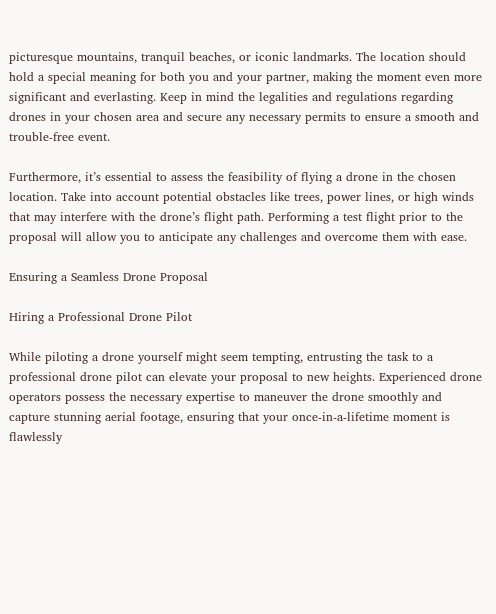picturesque mountains, tranquil beaches, or iconic landmarks. The location should hold a special meaning for both you and your partner, making the moment even more significant and everlasting. Keep in mind the legalities and regulations regarding drones in your chosen area and secure any necessary permits to ensure a smooth and trouble-free event.

Furthermore, it’s essential to assess the feasibility of flying a drone in the chosen location. Take into account potential obstacles like trees, power lines, or high winds that may interfere with the drone’s flight path. Performing a test flight prior to the proposal will allow you to anticipate any challenges and overcome them with ease.

Ensuring a Seamless Drone Proposal

Hiring a Professional Drone Pilot

While piloting a drone yourself might seem tempting, entrusting the task to a professional drone pilot can elevate your proposal to new heights. Experienced drone operators possess the necessary expertise to maneuver the drone smoothly and capture stunning aerial footage, ensuring that your once-in-a-lifetime moment is flawlessly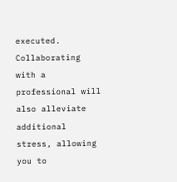executed. Collaborating with a professional will also alleviate additional stress, allowing you to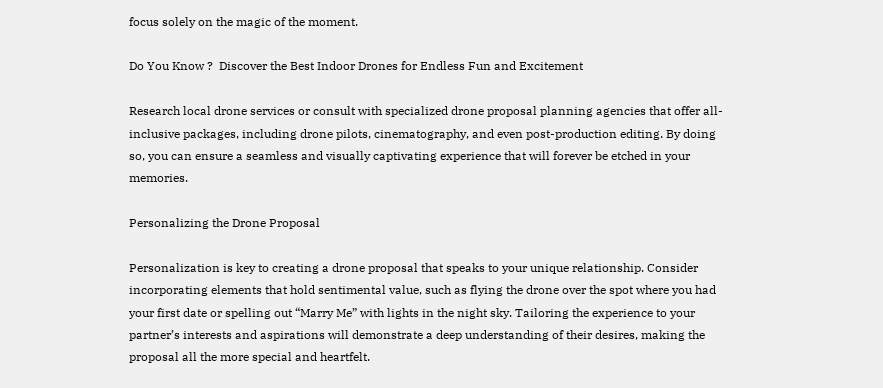focus solely on the magic of the moment.

Do You Know ?  Discover the Best Indoor Drones for Endless Fun and Excitement

Research local drone services or consult with specialized drone proposal planning agencies that offer all-inclusive packages, including drone pilots, cinematography, and even post-production editing. By doing so, you can ensure a seamless and visually captivating experience that will forever be etched in your memories.

Personalizing the Drone Proposal

Personalization is key to creating a drone proposal that speaks to your unique relationship. Consider incorporating elements that hold sentimental value, such as flying the drone over the spot where you had your first date or spelling out “Marry Me” with lights in the night sky. Tailoring the experience to your partner’s interests and aspirations will demonstrate a deep understanding of their desires, making the proposal all the more special and heartfelt.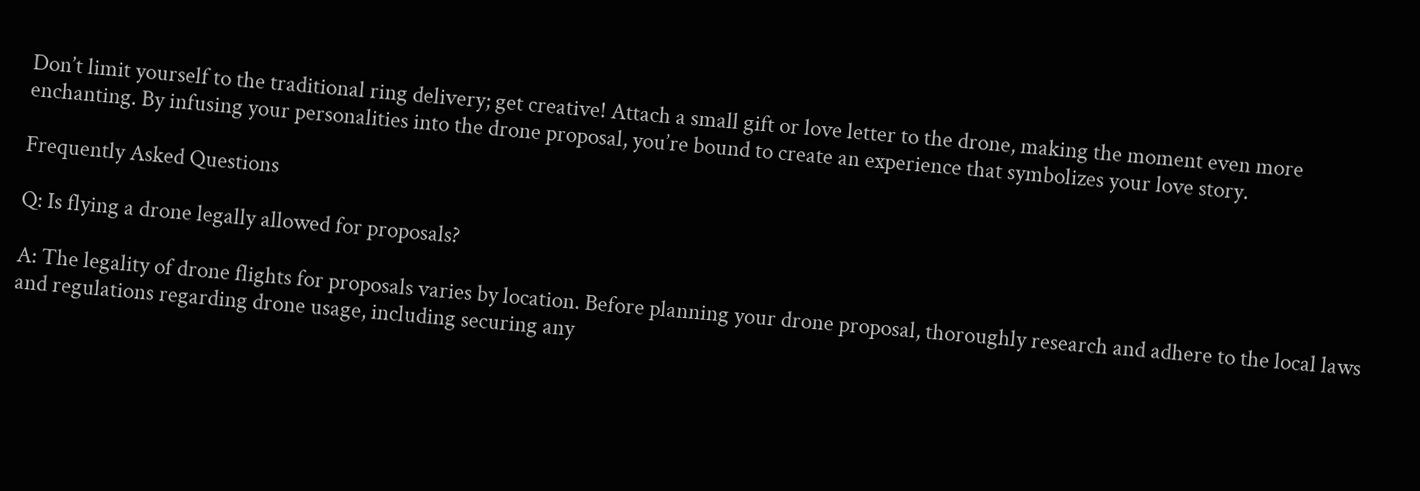Don’t limit yourself to the traditional ring delivery; get creative! Attach a small gift or love letter to the drone, making the moment even more enchanting. By infusing your personalities into the drone proposal, you’re bound to create an experience that symbolizes your love story.

Frequently Asked Questions

Q: Is flying a drone legally allowed for proposals?

A: The legality of drone flights for proposals varies by location. Before planning your drone proposal, thoroughly research and adhere to the local laws and regulations regarding drone usage, including securing any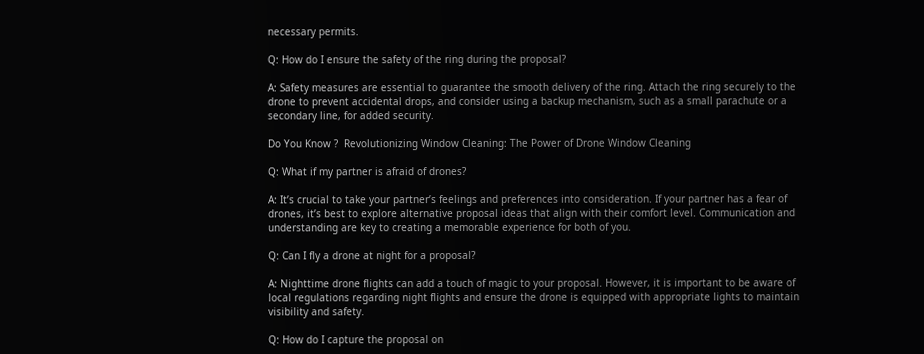necessary permits.

Q: How do I ensure the safety of the ring during the proposal?

A: Safety measures are essential to guarantee the smooth delivery of the ring. Attach the ring securely to the drone to prevent accidental drops, and consider using a backup mechanism, such as a small parachute or a secondary line, for added security.

Do You Know ?  Revolutionizing Window Cleaning: The Power of Drone Window Cleaning

Q: What if my partner is afraid of drones?

A: It’s crucial to take your partner’s feelings and preferences into consideration. If your partner has a fear of drones, it’s best to explore alternative proposal ideas that align with their comfort level. Communication and understanding are key to creating a memorable experience for both of you.

Q: Can I fly a drone at night for a proposal?

A: Nighttime drone flights can add a touch of magic to your proposal. However, it is important to be aware of local regulations regarding night flights and ensure the drone is equipped with appropriate lights to maintain visibility and safety.

Q: How do I capture the proposal on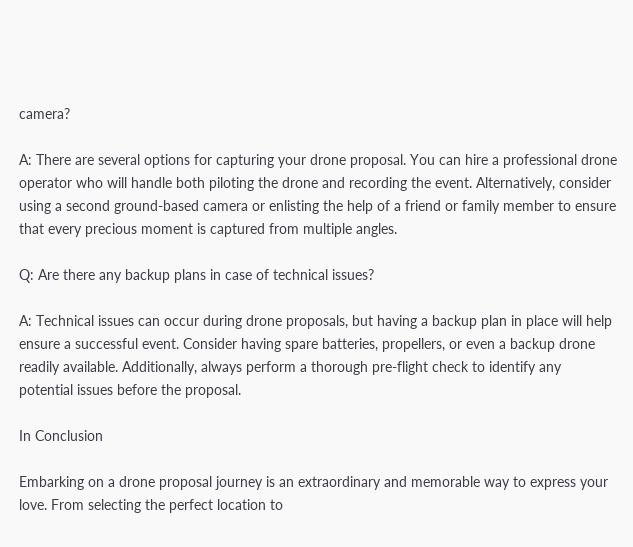camera?

A: There are several options for capturing your drone proposal. You can hire a professional drone operator who will handle both piloting the drone and recording the event. Alternatively, consider using a second ground-based camera or enlisting the help of a friend or family member to ensure that every precious moment is captured from multiple angles.

Q: Are there any backup plans in case of technical issues?

A: Technical issues can occur during drone proposals, but having a backup plan in place will help ensure a successful event. Consider having spare batteries, propellers, or even a backup drone readily available. Additionally, always perform a thorough pre-flight check to identify any potential issues before the proposal.

In Conclusion

Embarking on a drone proposal journey is an extraordinary and memorable way to express your love. From selecting the perfect location to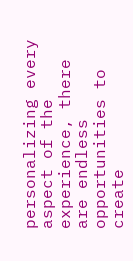personalizing every aspect of the experience, there are endless opportunities to create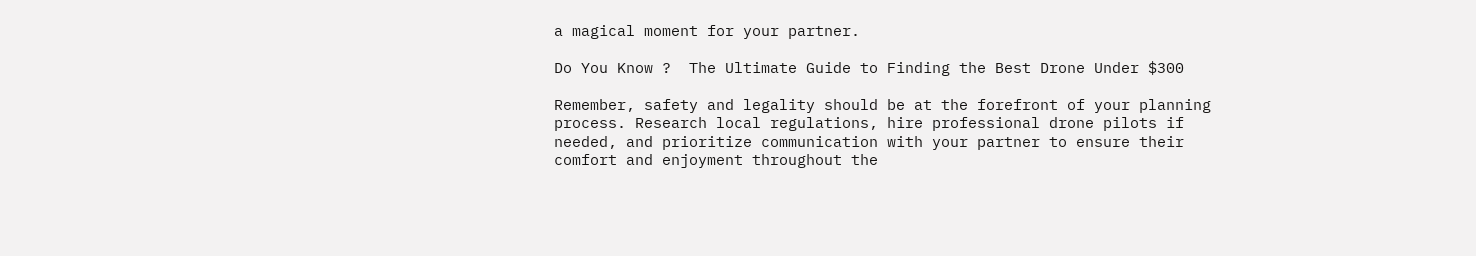a magical moment for your partner.

Do You Know ?  The Ultimate Guide to Finding the Best Drone Under $300

Remember, safety and legality should be at the forefront of your planning process. Research local regulations, hire professional drone pilots if needed, and prioritize communication with your partner to ensure their comfort and enjoyment throughout the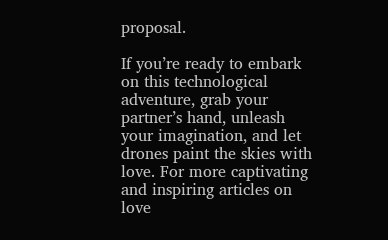proposal.

If you’re ready to embark on this technological adventure, grab your partner’s hand, unleash your imagination, and let drones paint the skies with love. For more captivating and inspiring articles on love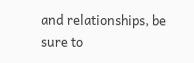and relationships, be sure to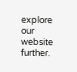explore our website further.